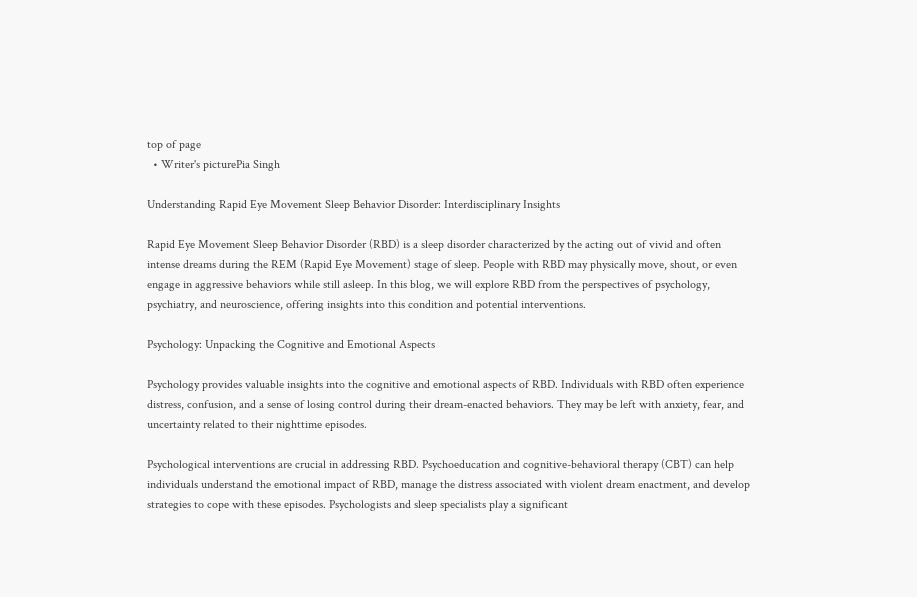top of page
  • Writer's picturePia Singh

Understanding Rapid Eye Movement Sleep Behavior Disorder: Interdisciplinary Insights

Rapid Eye Movement Sleep Behavior Disorder (RBD) is a sleep disorder characterized by the acting out of vivid and often intense dreams during the REM (Rapid Eye Movement) stage of sleep. People with RBD may physically move, shout, or even engage in aggressive behaviors while still asleep. In this blog, we will explore RBD from the perspectives of psychology, psychiatry, and neuroscience, offering insights into this condition and potential interventions.

Psychology: Unpacking the Cognitive and Emotional Aspects

Psychology provides valuable insights into the cognitive and emotional aspects of RBD. Individuals with RBD often experience distress, confusion, and a sense of losing control during their dream-enacted behaviors. They may be left with anxiety, fear, and uncertainty related to their nighttime episodes.

Psychological interventions are crucial in addressing RBD. Psychoeducation and cognitive-behavioral therapy (CBT) can help individuals understand the emotional impact of RBD, manage the distress associated with violent dream enactment, and develop strategies to cope with these episodes. Psychologists and sleep specialists play a significant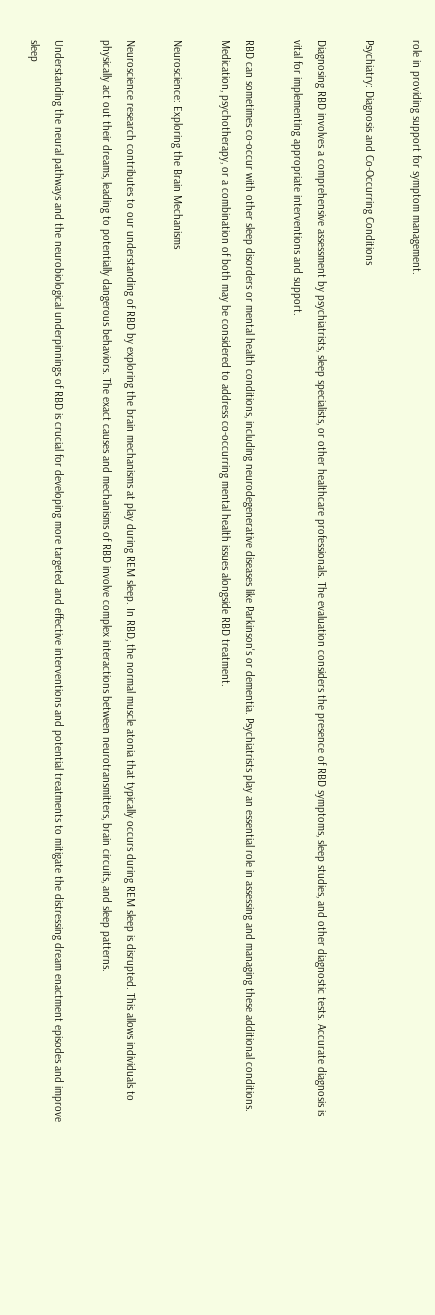role in providing support for symptom management.

Psychiatry: Diagnosis and Co-Occurring Conditions

Diagnosing RBD involves a comprehensive assessment by psychiatrists, sleep specialists, or other healthcare professionals. The evaluation considers the presence of RBD symptoms, sleep studies, and other diagnostic tests. Accurate diagnosis is vital for implementing appropriate interventions and support.

RBD can sometimes co-occur with other sleep disorders or mental health conditions, including neurodegenerative diseases like Parkinson's or dementia. Psychiatrists play an essential role in assessing and managing these additional conditions. Medication, psychotherapy, or a combination of both may be considered to address co-occurring mental health issues alongside RBD treatment.

Neuroscience: Exploring the Brain Mechanisms

Neuroscience research contributes to our understanding of RBD by exploring the brain mechanisms at play during REM sleep. In RBD, the normal muscle atonia that typically occurs during REM sleep is disrupted. This allows individuals to physically act out their dreams, leading to potentially dangerous behaviors. The exact causes and mechanisms of RBD involve complex interactions between neurotransmitters, brain circuits, and sleep patterns.

Understanding the neural pathways and the neurobiological underpinnings of RBD is crucial for developing more targeted and effective interventions and potential treatments to mitigate the distressing dream enactment episodes and improve sleep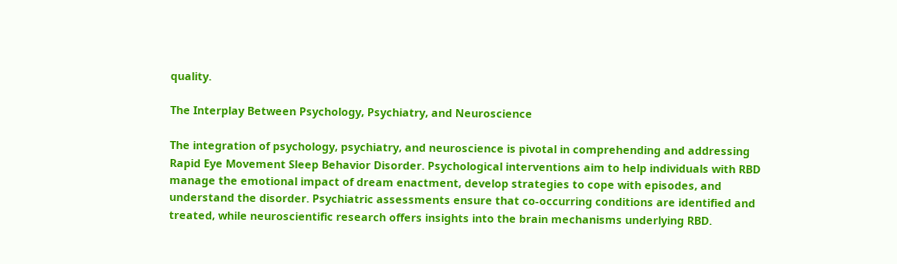quality.

The Interplay Between Psychology, Psychiatry, and Neuroscience

The integration of psychology, psychiatry, and neuroscience is pivotal in comprehending and addressing Rapid Eye Movement Sleep Behavior Disorder. Psychological interventions aim to help individuals with RBD manage the emotional impact of dream enactment, develop strategies to cope with episodes, and understand the disorder. Psychiatric assessments ensure that co-occurring conditions are identified and treated, while neuroscientific research offers insights into the brain mechanisms underlying RBD.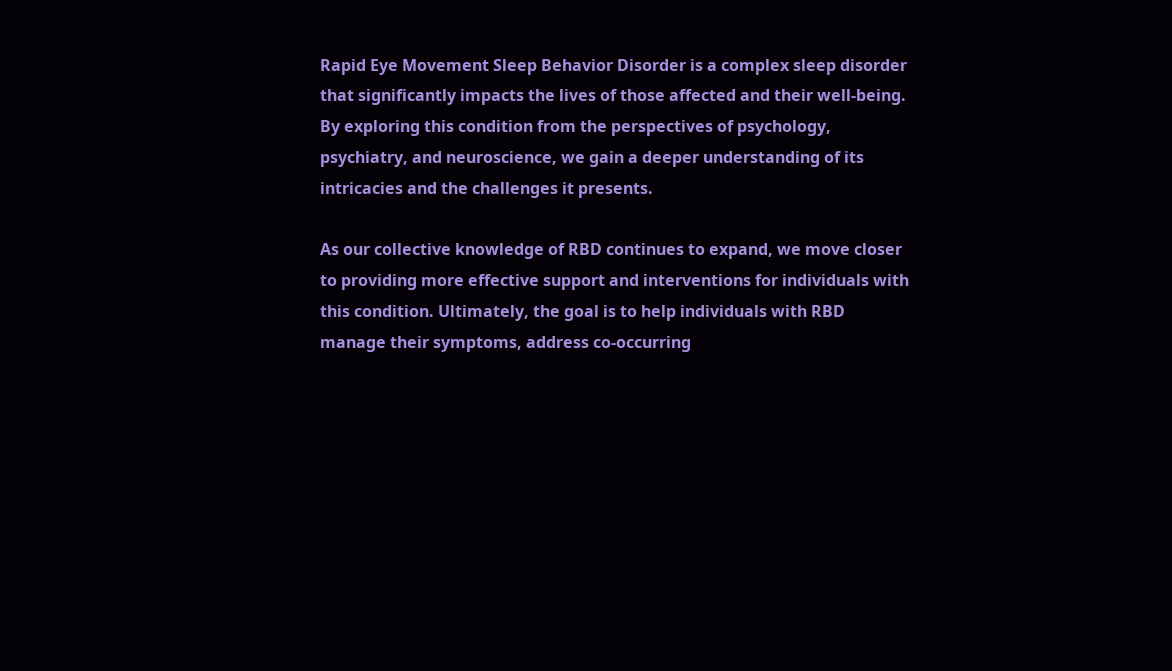Rapid Eye Movement Sleep Behavior Disorder is a complex sleep disorder that significantly impacts the lives of those affected and their well-being. By exploring this condition from the perspectives of psychology, psychiatry, and neuroscience, we gain a deeper understanding of its intricacies and the challenges it presents.

As our collective knowledge of RBD continues to expand, we move closer to providing more effective support and interventions for individuals with this condition. Ultimately, the goal is to help individuals with RBD manage their symptoms, address co-occurring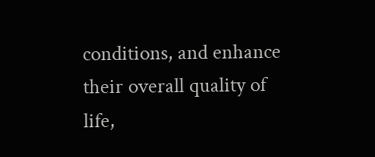conditions, and enhance their overall quality of life,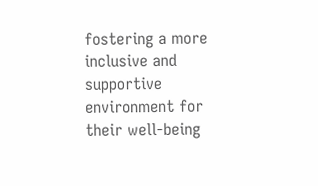fostering a more inclusive and supportive environment for their well-being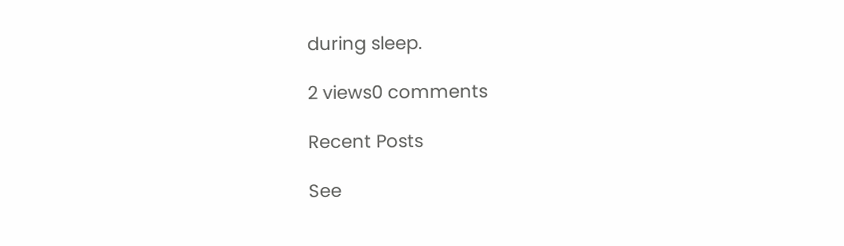during sleep.

2 views0 comments

Recent Posts

See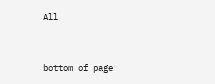All


bottom of page